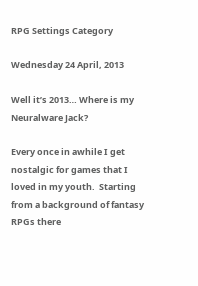RPG Settings Category

Wednesday 24 April, 2013

Well it’s 2013… Where is my Neuralware Jack?

Every once in awhile I get nostalgic for games that I loved in my youth.  Starting from a background of fantasy RPGs there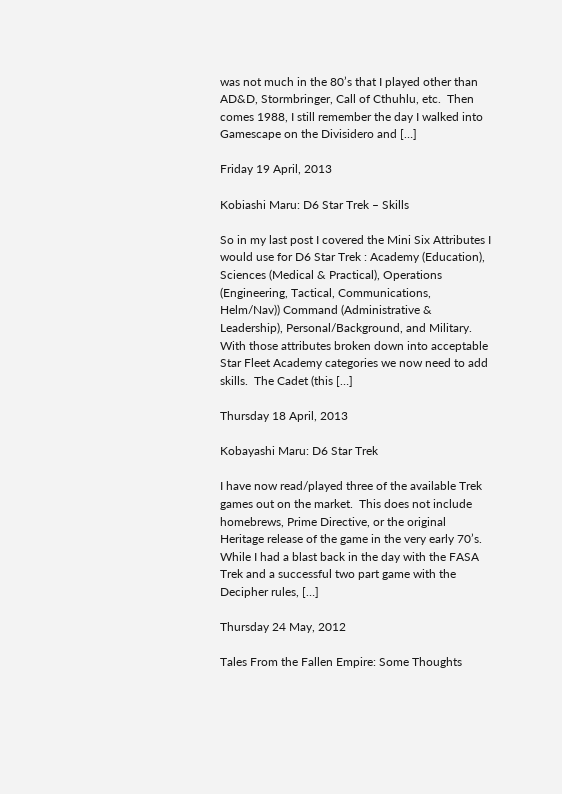was not much in the 80’s that I played other than AD&D, Stormbringer, Call of Cthuhlu, etc.  Then comes 1988, I still remember the day I walked into Gamescape on the Divisidero and […]

Friday 19 April, 2013

Kobiashi Maru: D6 Star Trek – Skills

So in my last post I covered the Mini Six Attributes I would use for D6 Star Trek : Academy (Education), Sciences (Medical & Practical), Operations (Engineering, Tactical, Communications, Helm/Nav)) Command (Administrative & Leadership), Personal/Background, and Military. With those attributes broken down into acceptable Star Fleet Academy categories we now need to add skills.  The Cadet (this […]

Thursday 18 April, 2013

Kobayashi Maru: D6 Star Trek

I have now read/played three of the available Trek games out on the market.  This does not include homebrews, Prime Directive, or the original Heritage release of the game in the very early 70’s.  While I had a blast back in the day with the FASA Trek and a successful two part game with the  Decipher rules, […]

Thursday 24 May, 2012

Tales From the Fallen Empire: Some Thoughts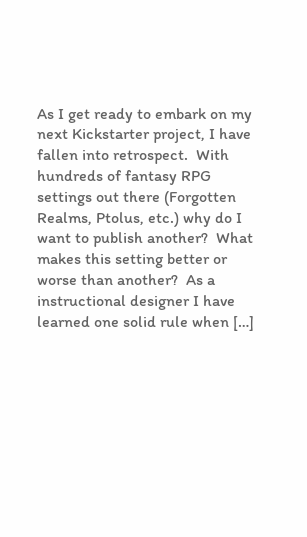As I get ready to embark on my next Kickstarter project, I have fallen into retrospect.  With hundreds of fantasy RPG settings out there (Forgotten Realms, Ptolus, etc.) why do I want to publish another?  What makes this setting better or worse than another?  As a instructional designer I have learned one solid rule when […]